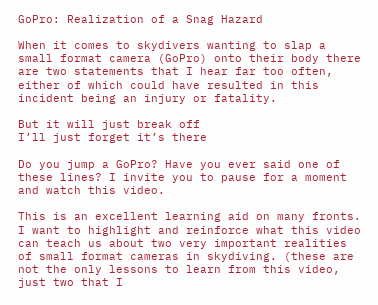GoPro: Realization of a Snag Hazard

When it comes to skydivers wanting to slap a small format camera (GoPro) onto their body there are two statements that I hear far too often, either of which could have resulted in this incident being an injury or fatality.

But it will just break off
I’ll just forget it’s there

Do you jump a GoPro? Have you ever said one of these lines? I invite you to pause for a moment and watch this video.

This is an excellent learning aid on many fronts. I want to highlight and reinforce what this video can teach us about two very important realities of small format cameras in skydiving. (these are not the only lessons to learn from this video, just two that I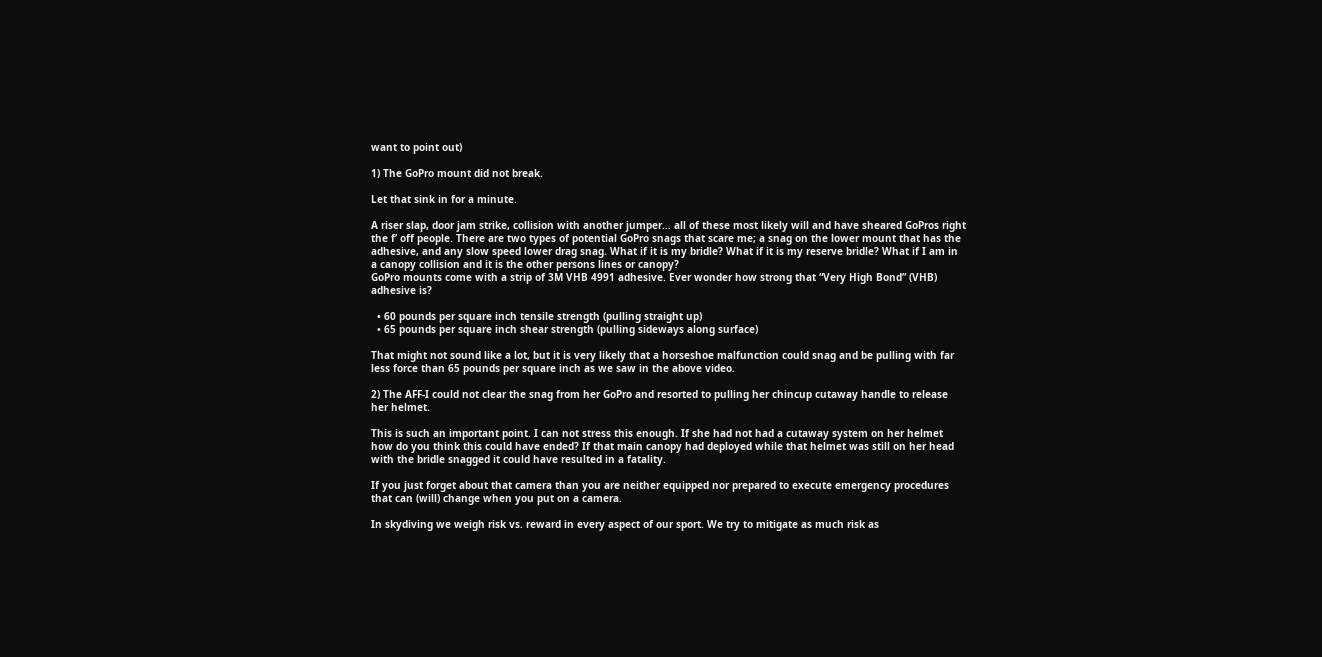want to point out)

1) The GoPro mount did not break.

Let that sink in for a minute.

A riser slap, door jam strike, collision with another jumper… all of these most likely will and have sheared GoPros right the f’ off people. There are two types of potential GoPro snags that scare me; a snag on the lower mount that has the adhesive, and any slow speed lower drag snag. What if it is my bridle? What if it is my reserve bridle? What if I am in a canopy collision and it is the other persons lines or canopy?
GoPro mounts come with a strip of 3M VHB 4991 adhesive. Ever wonder how strong that “Very High Bond” (VHB) adhesive is?

  • 60 pounds per square inch tensile strength (pulling straight up)
  • 65 pounds per square inch shear strength (pulling sideways along surface)

That might not sound like a lot, but it is very likely that a horseshoe malfunction could snag and be pulling with far less force than 65 pounds per square inch as we saw in the above video.

2) The AFF-I could not clear the snag from her GoPro and resorted to pulling her chincup cutaway handle to release her helmet.

This is such an important point. I can not stress this enough. If she had not had a cutaway system on her helmet how do you think this could have ended? If that main canopy had deployed while that helmet was still on her head with the bridle snagged it could have resulted in a fatality.

If you just forget about that camera than you are neither equipped nor prepared to execute emergency procedures that can (will) change when you put on a camera.

In skydiving we weigh risk vs. reward in every aspect of our sport. We try to mitigate as much risk as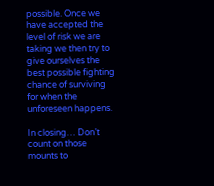possible. Once we have accepted the level of risk we are taking we then try to give ourselves the best possible fighting chance of surviving for when the unforeseen happens.

In closing… Don’t count on those mounts to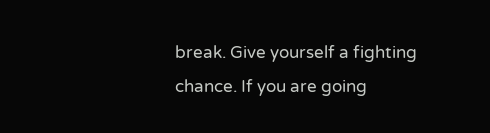break. Give yourself a fighting chance. If you are going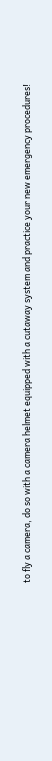to fly a camera, do so with a camera helmet equipped with a cutaway system and practice your new emergency procedures!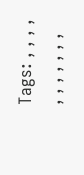Tags: , , , , , , , , , , ,